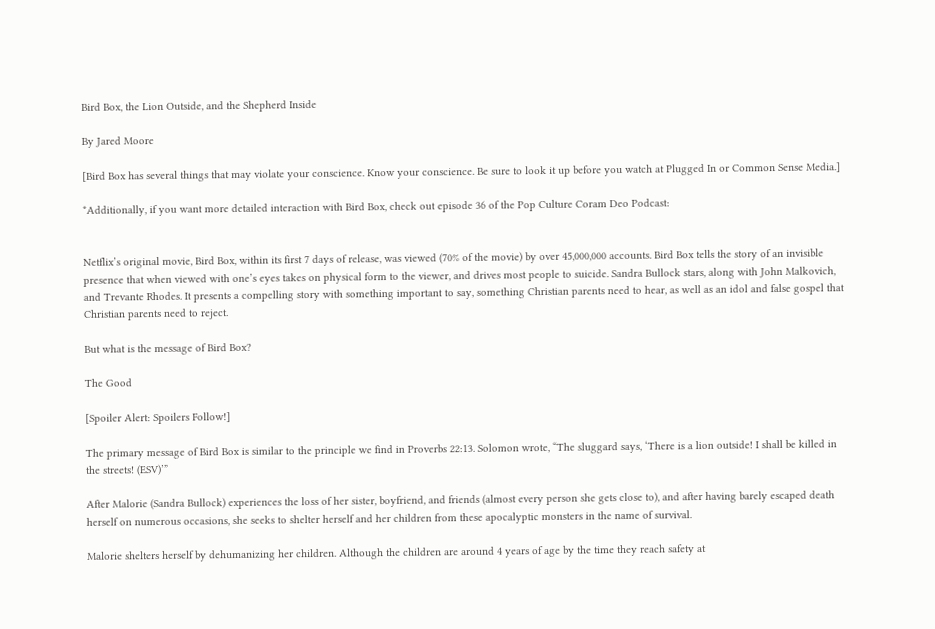Bird Box, the Lion Outside, and the Shepherd Inside

By Jared Moore

[Bird Box has several things that may violate your conscience. Know your conscience. Be sure to look it up before you watch at Plugged In or Common Sense Media.]

*Additionally, if you want more detailed interaction with Bird Box, check out episode 36 of the Pop Culture Coram Deo Podcast:


Netflix’s original movie, Bird Box, within its first 7 days of release, was viewed (70% of the movie) by over 45,000,000 accounts. Bird Box tells the story of an invisible presence that when viewed with one’s eyes takes on physical form to the viewer, and drives most people to suicide. Sandra Bullock stars, along with John Malkovich, and Trevante Rhodes. It presents a compelling story with something important to say, something Christian parents need to hear, as well as an idol and false gospel that Christian parents need to reject.

But what is the message of Bird Box?

The Good

[Spoiler Alert: Spoilers Follow!]

The primary message of Bird Box is similar to the principle we find in Proverbs 22:13. Solomon wrote, “The sluggard says, ‘There is a lion outside! I shall be killed in the streets! (ESV)’”

After Malorie (Sandra Bullock) experiences the loss of her sister, boyfriend, and friends (almost every person she gets close to), and after having barely escaped death herself on numerous occasions, she seeks to shelter herself and her children from these apocalyptic monsters in the name of survival.

Malorie shelters herself by dehumanizing her children. Although the children are around 4 years of age by the time they reach safety at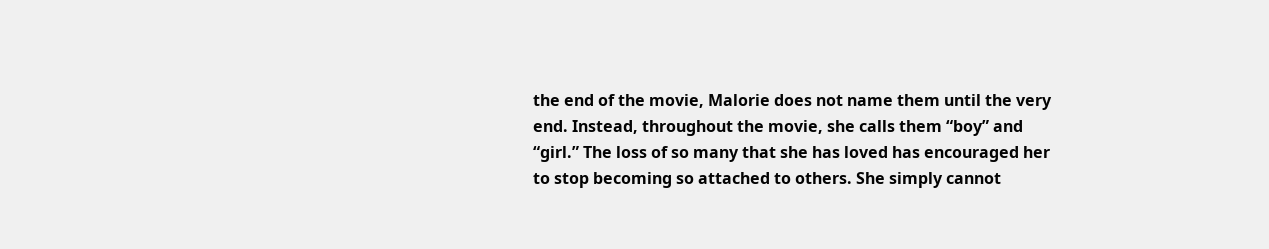the end of the movie, Malorie does not name them until the very end. Instead, throughout the movie, she calls them “boy” and “girl.” The loss of so many that she has loved has encouraged her to stop becoming so attached to others. She simply cannot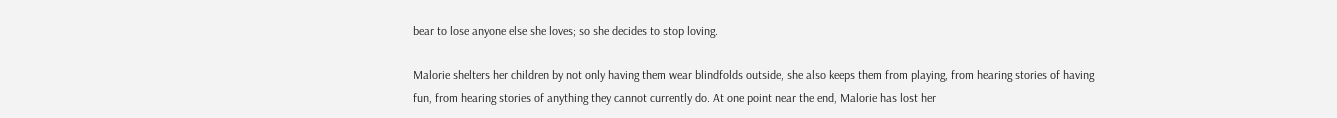bear to lose anyone else she loves; so she decides to stop loving.

Malorie shelters her children by not only having them wear blindfolds outside, she also keeps them from playing, from hearing stories of having fun, from hearing stories of anything they cannot currently do. At one point near the end, Malorie has lost her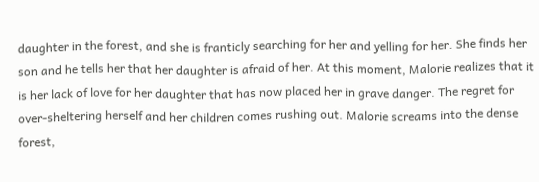daughter in the forest, and she is franticly searching for her and yelling for her. She finds her son and he tells her that her daughter is afraid of her. At this moment, Malorie realizes that it is her lack of love for her daughter that has now placed her in grave danger. The regret for over-sheltering herself and her children comes rushing out. Malorie screams into the dense forest,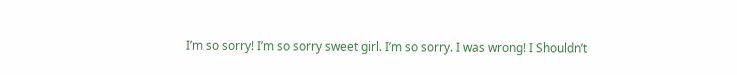I’m so sorry! I’m so sorry sweet girl. I’m so sorry. I was wrong! I Shouldn’t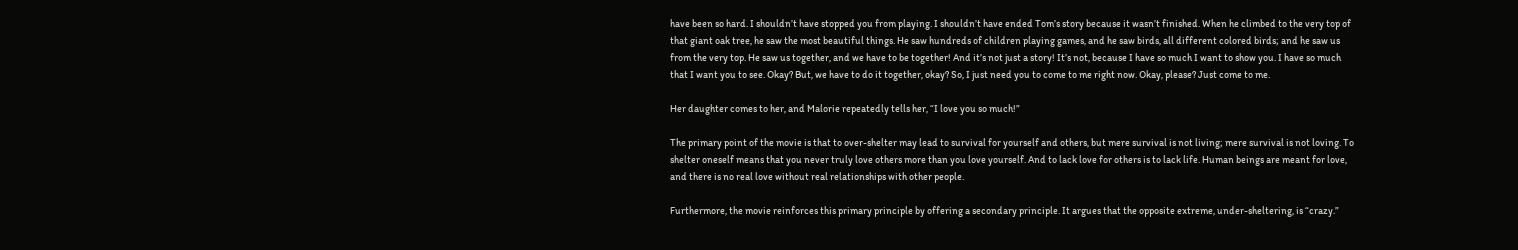have been so hard. I shouldn’t have stopped you from playing. I shouldn’t have ended Tom’s story because it wasn’t finished. When he climbed to the very top of that giant oak tree, he saw the most beautiful things. He saw hundreds of children playing games, and he saw birds, all different colored birds; and he saw us from the very top. He saw us together, and we have to be together! And it’s not just a story! It’s not, because I have so much I want to show you. I have so much that I want you to see. Okay? But, we have to do it together, okay? So, I just need you to come to me right now. Okay, please? Just come to me.

Her daughter comes to her, and Malorie repeatedly tells her, “I love you so much!”

The primary point of the movie is that to over-shelter may lead to survival for yourself and others, but mere survival is not living; mere survival is not loving. To shelter oneself means that you never truly love others more than you love yourself. And to lack love for others is to lack life. Human beings are meant for love, and there is no real love without real relationships with other people.

Furthermore, the movie reinforces this primary principle by offering a secondary principle. It argues that the opposite extreme, under-sheltering, is “crazy.”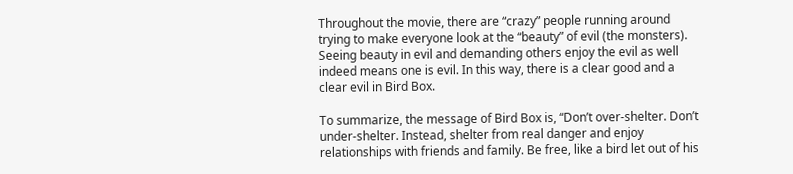Throughout the movie, there are “crazy” people running around trying to make everyone look at the “beauty” of evil (the monsters). Seeing beauty in evil and demanding others enjoy the evil as well indeed means one is evil. In this way, there is a clear good and a clear evil in Bird Box.

To summarize, the message of Bird Box is, “Don’t over-shelter. Don’t under-shelter. Instead, shelter from real danger and enjoy relationships with friends and family. Be free, like a bird let out of his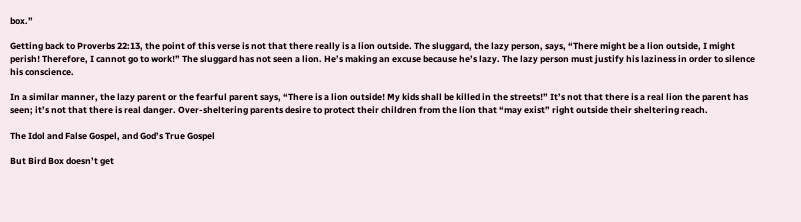box.”

Getting back to Proverbs 22:13, the point of this verse is not that there really is a lion outside. The sluggard, the lazy person, says, “There might be a lion outside, I might perish! Therefore, I cannot go to work!” The sluggard has not seen a lion. He’s making an excuse because he’s lazy. The lazy person must justify his laziness in order to silence his conscience.

In a similar manner, the lazy parent or the fearful parent says, “There is a lion outside! My kids shall be killed in the streets!” It’s not that there is a real lion the parent has seen; it’s not that there is real danger. Over-sheltering parents desire to protect their children from the lion that “may exist” right outside their sheltering reach.

The Idol and False Gospel, and God’s True Gospel

But Bird Box doesn’t get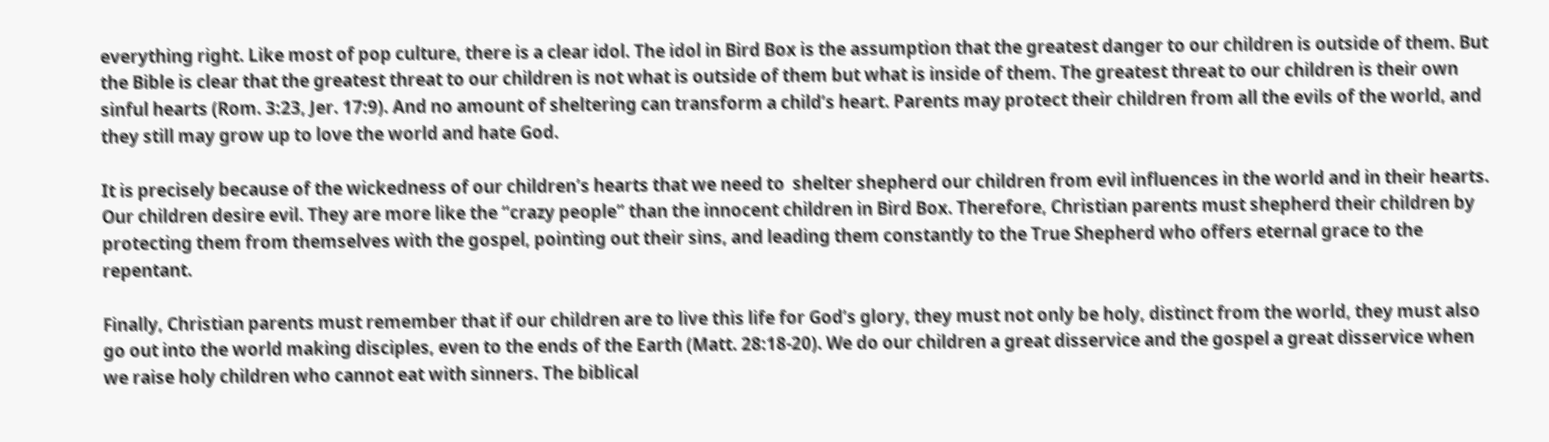everything right. Like most of pop culture, there is a clear idol. The idol in Bird Box is the assumption that the greatest danger to our children is outside of them. But the Bible is clear that the greatest threat to our children is not what is outside of them but what is inside of them. The greatest threat to our children is their own sinful hearts (Rom. 3:23, Jer. 17:9). And no amount of sheltering can transform a child’s heart. Parents may protect their children from all the evils of the world, and they still may grow up to love the world and hate God.

It is precisely because of the wickedness of our children’s hearts that we need to  shelter shepherd our children from evil influences in the world and in their hearts. Our children desire evil. They are more like the “crazy people” than the innocent children in Bird Box. Therefore, Christian parents must shepherd their children by protecting them from themselves with the gospel, pointing out their sins, and leading them constantly to the True Shepherd who offers eternal grace to the repentant.

Finally, Christian parents must remember that if our children are to live this life for God’s glory, they must not only be holy, distinct from the world, they must also go out into the world making disciples, even to the ends of the Earth (Matt. 28:18-20). We do our children a great disservice and the gospel a great disservice when we raise holy children who cannot eat with sinners. The biblical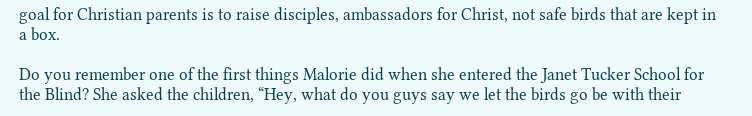goal for Christian parents is to raise disciples, ambassadors for Christ, not safe birds that are kept in a box.

Do you remember one of the first things Malorie did when she entered the Janet Tucker School for the Blind? She asked the children, “Hey, what do you guys say we let the birds go be with their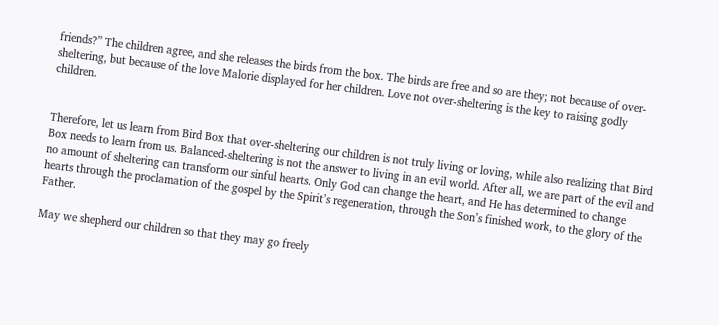friends?” The children agree, and she releases the birds from the box. The birds are free and so are they; not because of over-sheltering, but because of the love Malorie displayed for her children. Love not over-sheltering is the key to raising godly children.


Therefore, let us learn from Bird Box that over-sheltering our children is not truly living or loving, while also realizing that Bird Box needs to learn from us. Balanced-sheltering is not the answer to living in an evil world. After all, we are part of the evil and no amount of sheltering can transform our sinful hearts. Only God can change the heart, and He has determined to change hearts through the proclamation of the gospel by the Spirit’s regeneration, through the Son’s finished work, to the glory of the Father.

May we shepherd our children so that they may go freely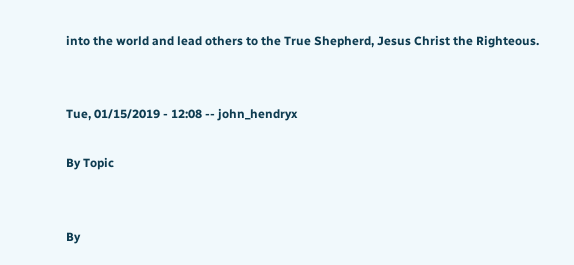into the world and lead others to the True Shepherd, Jesus Christ the Righteous.


Tue, 01/15/2019 - 12:08 -- john_hendryx

By Topic


By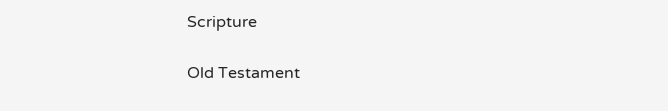Scripture

Old Testament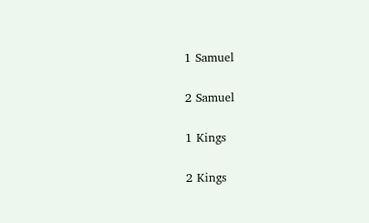1 Samuel

2 Samuel

1 Kings

2 Kings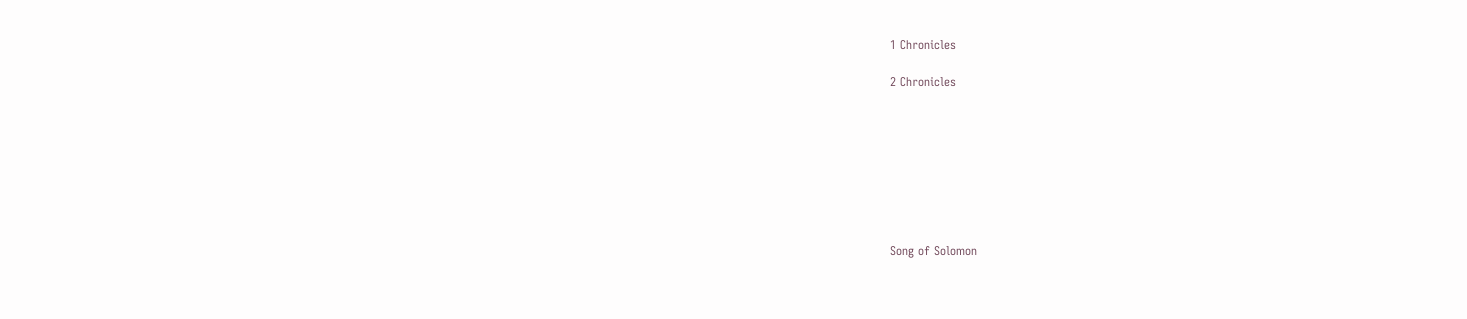1 Chronicles

2 Chronicles








Song of Solomon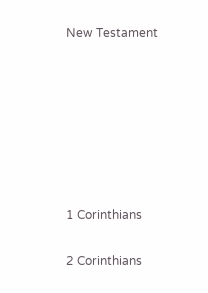New Testament







1 Corinthians

2 Corinthians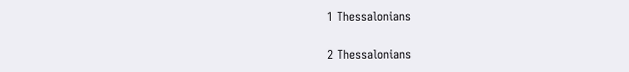1 Thessalonians

2 Thessalonians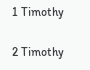1 Timothy

2 Timothy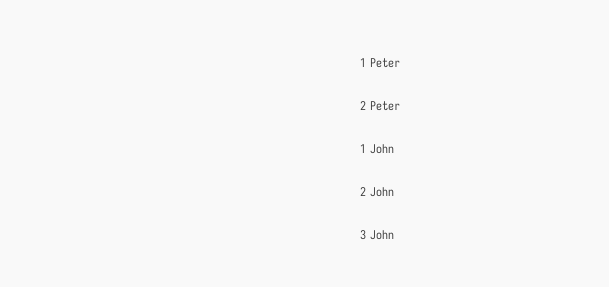1 Peter

2 Peter

1 John

2 John

3 John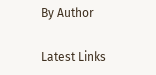By Author

Latest Links